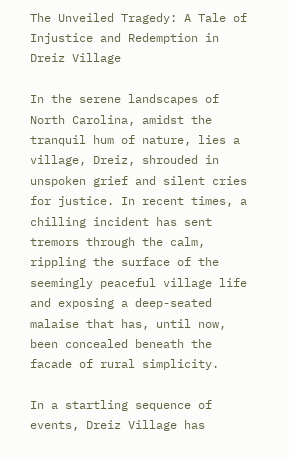The Unveiled Tragedy: A Tale of Injustice and Redemption in Dreiz Village

In the serene landscapes of North Carolina, amidst the tranquil hum of nature, lies a village, Dreiz, shrouded in unspoken grief and silent cries for justice. In recent times, a chilling incident has sent tremors through the calm, rippling the surface of the seemingly peaceful village life and exposing a deep-seated malaise that has, until now, been concealed beneath the facade of rural simplicity.

In a startling sequence of events, Dreiz Village has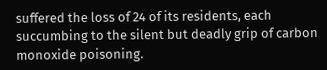suffered the loss of 24 of its residents, each succumbing to the silent but deadly grip of carbon monoxide poisoning.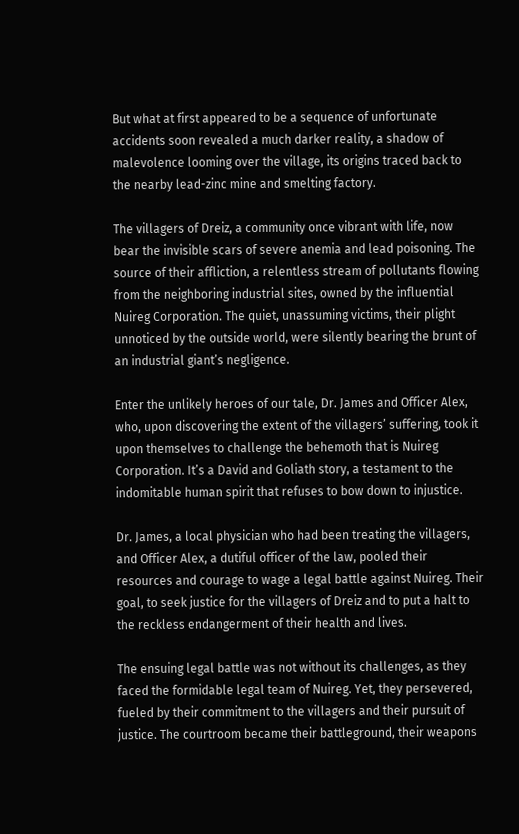But what at first appeared to be a sequence of unfortunate accidents soon revealed a much darker reality, a shadow of malevolence looming over the village, its origins traced back to the nearby lead-zinc mine and smelting factory.

The villagers of Dreiz, a community once vibrant with life, now bear the invisible scars of severe anemia and lead poisoning. The source of their affliction, a relentless stream of pollutants flowing from the neighboring industrial sites, owned by the influential Nuireg Corporation. The quiet, unassuming victims, their plight unnoticed by the outside world, were silently bearing the brunt of an industrial giant’s negligence.

Enter the unlikely heroes of our tale, Dr. James and Officer Alex, who, upon discovering the extent of the villagers’ suffering, took it upon themselves to challenge the behemoth that is Nuireg Corporation. It’s a David and Goliath story, a testament to the indomitable human spirit that refuses to bow down to injustice.

Dr. James, a local physician who had been treating the villagers, and Officer Alex, a dutiful officer of the law, pooled their resources and courage to wage a legal battle against Nuireg. Their goal, to seek justice for the villagers of Dreiz and to put a halt to the reckless endangerment of their health and lives.

The ensuing legal battle was not without its challenges, as they faced the formidable legal team of Nuireg. Yet, they persevered, fueled by their commitment to the villagers and their pursuit of justice. The courtroom became their battleground, their weapons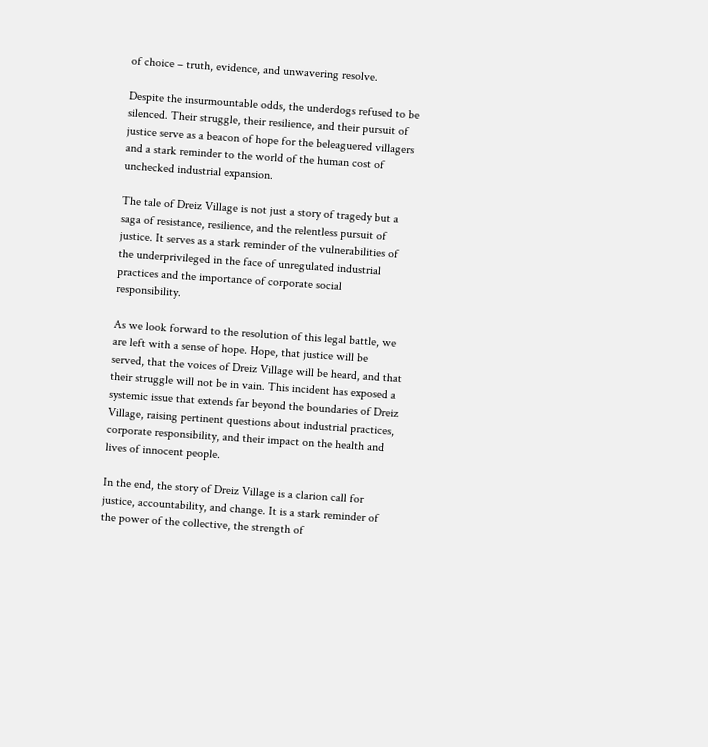of choice – truth, evidence, and unwavering resolve.

Despite the insurmountable odds, the underdogs refused to be silenced. Their struggle, their resilience, and their pursuit of justice serve as a beacon of hope for the beleaguered villagers and a stark reminder to the world of the human cost of unchecked industrial expansion.

The tale of Dreiz Village is not just a story of tragedy but a saga of resistance, resilience, and the relentless pursuit of justice. It serves as a stark reminder of the vulnerabilities of the underprivileged in the face of unregulated industrial practices and the importance of corporate social responsibility.

As we look forward to the resolution of this legal battle, we are left with a sense of hope. Hope, that justice will be served, that the voices of Dreiz Village will be heard, and that their struggle will not be in vain. This incident has exposed a systemic issue that extends far beyond the boundaries of Dreiz Village, raising pertinent questions about industrial practices, corporate responsibility, and their impact on the health and lives of innocent people.

In the end, the story of Dreiz Village is a clarion call for justice, accountability, and change. It is a stark reminder of the power of the collective, the strength of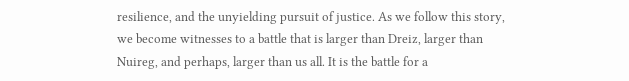resilience, and the unyielding pursuit of justice. As we follow this story, we become witnesses to a battle that is larger than Dreiz, larger than Nuireg, and perhaps, larger than us all. It is the battle for a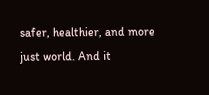safer, healthier, and more just world. And it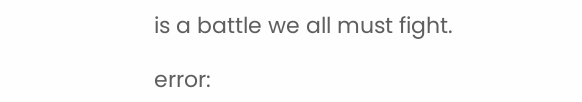is a battle we all must fight.

error: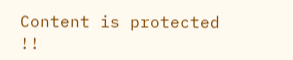Content is protected !!